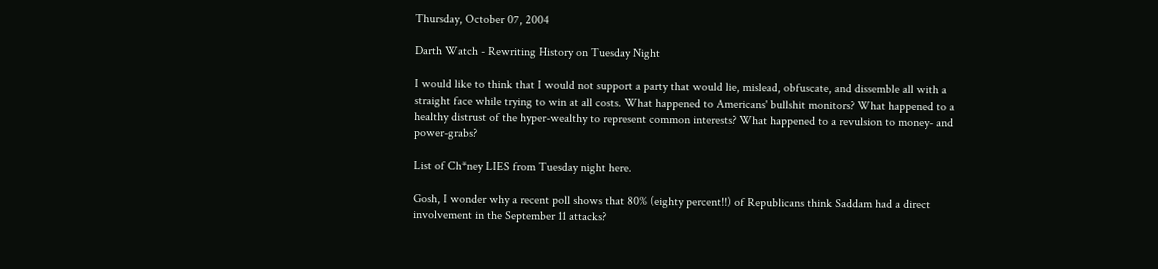Thursday, October 07, 2004

Darth Watch - Rewriting History on Tuesday Night

I would like to think that I would not support a party that would lie, mislead, obfuscate, and dissemble all with a straight face while trying to win at all costs. What happened to Americans' bullshit monitors? What happened to a healthy distrust of the hyper-wealthy to represent common interests? What happened to a revulsion to money- and power-grabs?

List of Ch*ney LIES from Tuesday night here.

Gosh, I wonder why a recent poll shows that 80% (eighty percent!!) of Republicans think Saddam had a direct involvement in the September 11 attacks?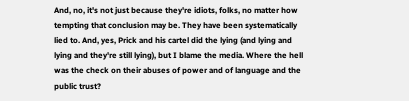And, no, it's not just because they're idiots, folks, no matter how tempting that conclusion may be. They have been systematically lied to. And, yes, Prick and his cartel did the lying (and lying and lying and they're still lying), but I blame the media. Where the hell was the check on their abuses of power and of language and the public trust?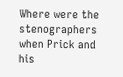Where were the stenographers when Prick and his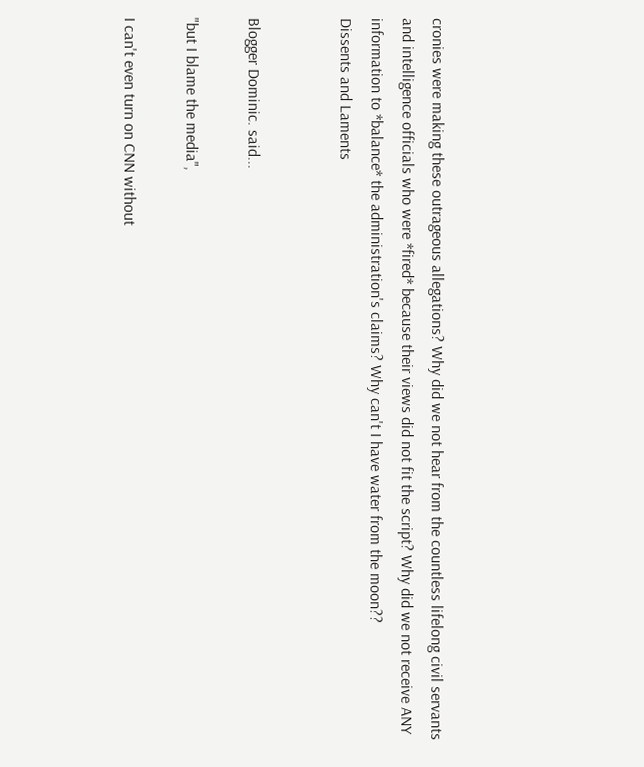cronies were making these outrageous allegations? Why did we not hear from the countless lifelong civil servants and intelligence officials who were *fired* because their views did not fit the script? Why did we not receive ANY information to *balance* the administration's claims? Why can't I have water from the moon??
Dissents and Laments


Blogger Dominic. said...

"but I blame the media",

I can't even turn on CNN without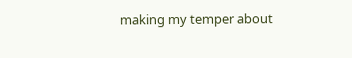making my temper about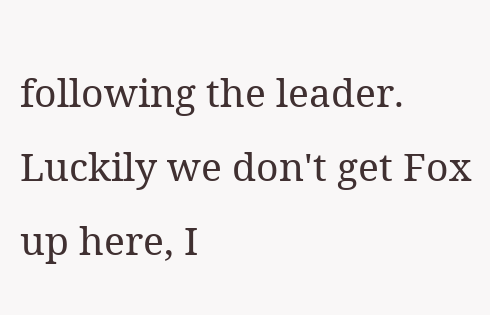following the leader. Luckily we don't get Fox up here, I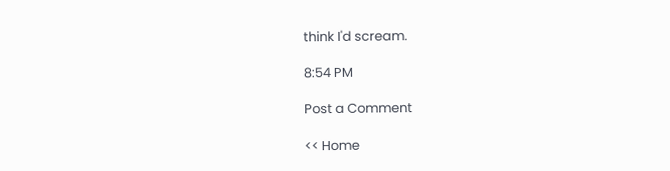think I'd scream.

8:54 PM

Post a Comment

<< Home